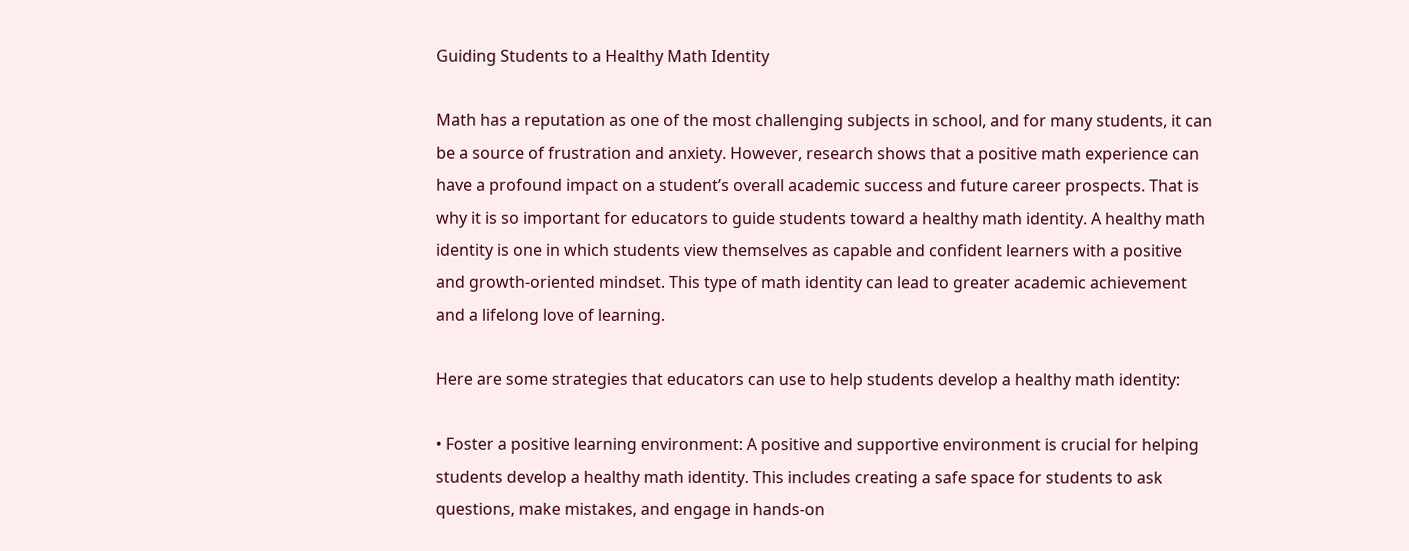Guiding Students to a Healthy Math Identity

Math has a reputation as one of the most challenging subjects in school, and for many students, it can be a source of frustration and anxiety. However, research shows that a positive math experience can have a profound impact on a student’s overall academic success and future career prospects. That is why it is so important for educators to guide students toward a healthy math identity. A healthy math identity is one in which students view themselves as capable and confident learners with a positive and growth-oriented mindset. This type of math identity can lead to greater academic achievement and a lifelong love of learning.

Here are some strategies that educators can use to help students develop a healthy math identity:

• Foster a positive learning environment: A positive and supportive environment is crucial for helping students develop a healthy math identity. This includes creating a safe space for students to ask questions, make mistakes, and engage in hands-on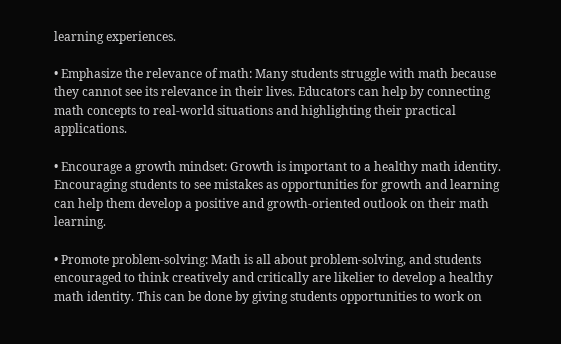learning experiences.

• Emphasize the relevance of math: Many students struggle with math because they cannot see its relevance in their lives. Educators can help by connecting math concepts to real-world situations and highlighting their practical applications.

• Encourage a growth mindset: Growth is important to a healthy math identity. Encouraging students to see mistakes as opportunities for growth and learning can help them develop a positive and growth-oriented outlook on their math learning.

• Promote problem-solving: Math is all about problem-solving, and students encouraged to think creatively and critically are likelier to develop a healthy math identity. This can be done by giving students opportunities to work on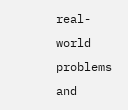real-world problems and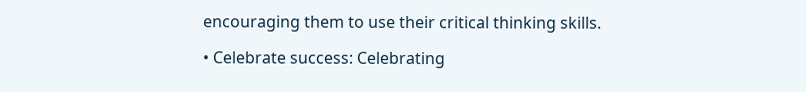encouraging them to use their critical thinking skills.

• Celebrate success: Celebrating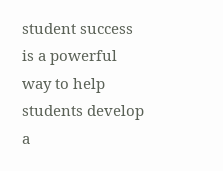student success is a powerful way to help students develop a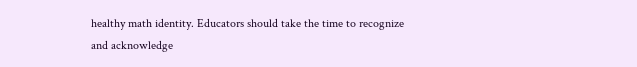healthy math identity. Educators should take the time to recognize and acknowledge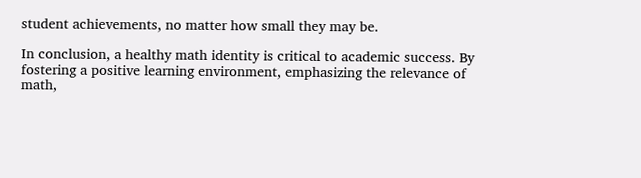student achievements, no matter how small they may be.

In conclusion, a healthy math identity is critical to academic success. By fostering a positive learning environment, emphasizing the relevance of math,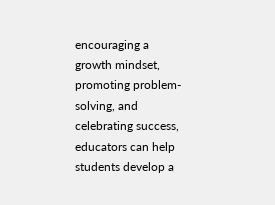encouraging a growth mindset, promoting problem-solving, and celebrating success, educators can help students develop a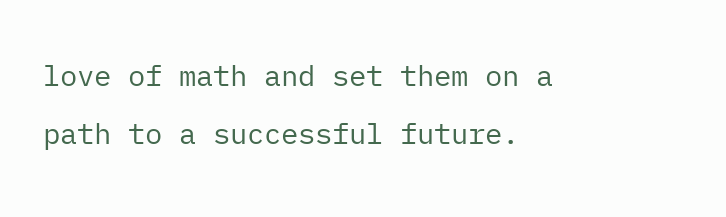love of math and set them on a path to a successful future.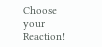Choose your Reaction!